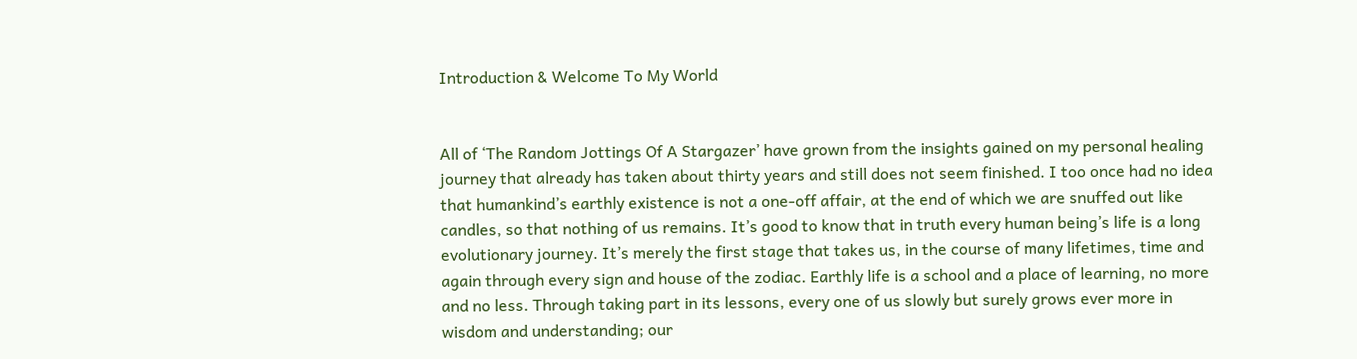Introduction & Welcome To My World


All of ‘The Random Jottings Of A Stargazer’ have grown from the insights gained on my personal healing journey that already has taken about thirty years and still does not seem finished. I too once had no idea that humankind’s earthly existence is not a one-off affair, at the end of which we are snuffed out like candles, so that nothing of us remains. It’s good to know that in truth every human being’s life is a long evolutionary journey. It’s merely the first stage that takes us, in the course of many lifetimes, time and again through every sign and house of the zodiac. Earthly life is a school and a place of learning, no more and no less. Through taking part in its lessons, every one of us slowly but surely grows ever more in wisdom and understanding; our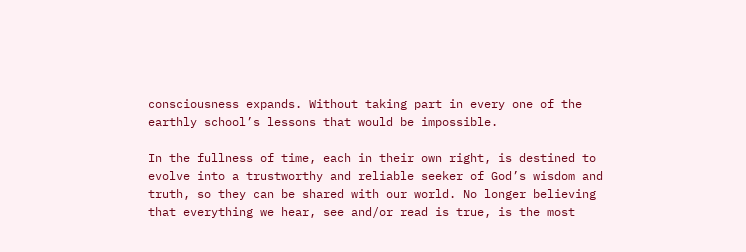consciousness expands. Without taking part in every one of the earthly school’s lessons that would be impossible.

In the fullness of time, each in their own right, is destined to evolve into a trustworthy and reliable seeker of God’s wisdom and truth, so they can be shared with our world. No longer believing that everything we hear, see and/or read is true, is the most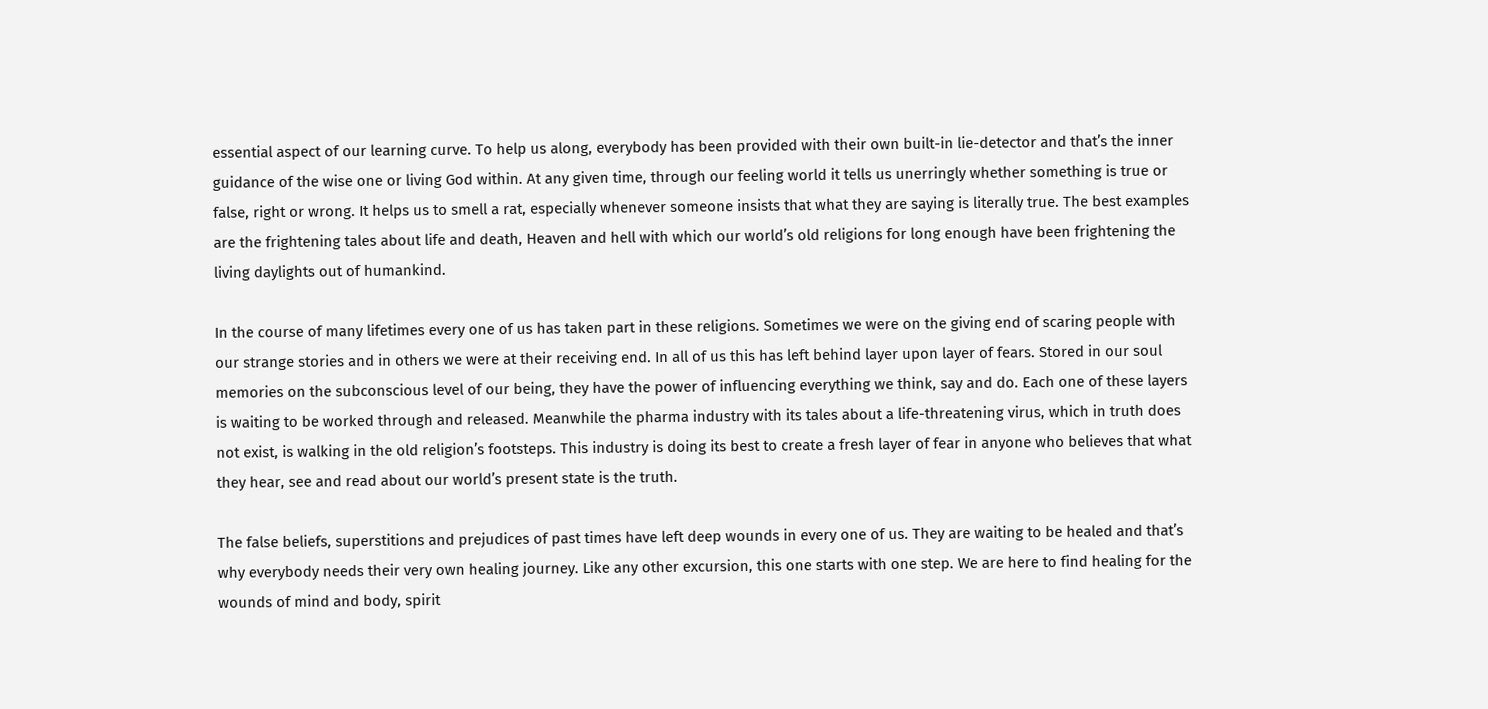essential aspect of our learning curve. To help us along, everybody has been provided with their own built-in lie-detector and that’s the inner guidance of the wise one or living God within. At any given time, through our feeling world it tells us unerringly whether something is true or false, right or wrong. It helps us to smell a rat, especially whenever someone insists that what they are saying is literally true. The best examples are the frightening tales about life and death, Heaven and hell with which our world’s old religions for long enough have been frightening the living daylights out of humankind.

In the course of many lifetimes every one of us has taken part in these religions. Sometimes we were on the giving end of scaring people with our strange stories and in others we were at their receiving end. In all of us this has left behind layer upon layer of fears. Stored in our soul memories on the subconscious level of our being, they have the power of influencing everything we think, say and do. Each one of these layers is waiting to be worked through and released. Meanwhile the pharma industry with its tales about a life-threatening virus, which in truth does not exist, is walking in the old religion’s footsteps. This industry is doing its best to create a fresh layer of fear in anyone who believes that what they hear, see and read about our world’s present state is the truth.

The false beliefs, superstitions and prejudices of past times have left deep wounds in every one of us. They are waiting to be healed and that’s why everybody needs their very own healing journey. Like any other excursion, this one starts with one step. We are here to find healing for the wounds of mind and body, spirit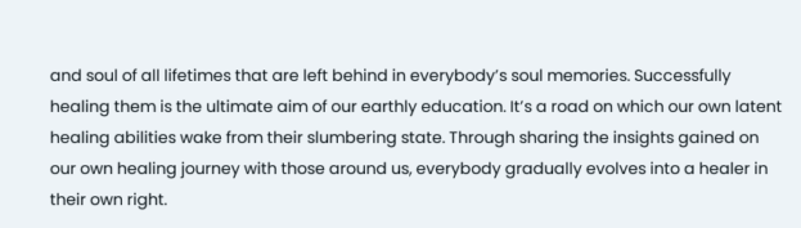and soul of all lifetimes that are left behind in everybody’s soul memories. Successfully healing them is the ultimate aim of our earthly education. It’s a road on which our own latent healing abilities wake from their slumbering state. Through sharing the insights gained on our own healing journey with those around us, everybody gradually evolves into a healer in their own right.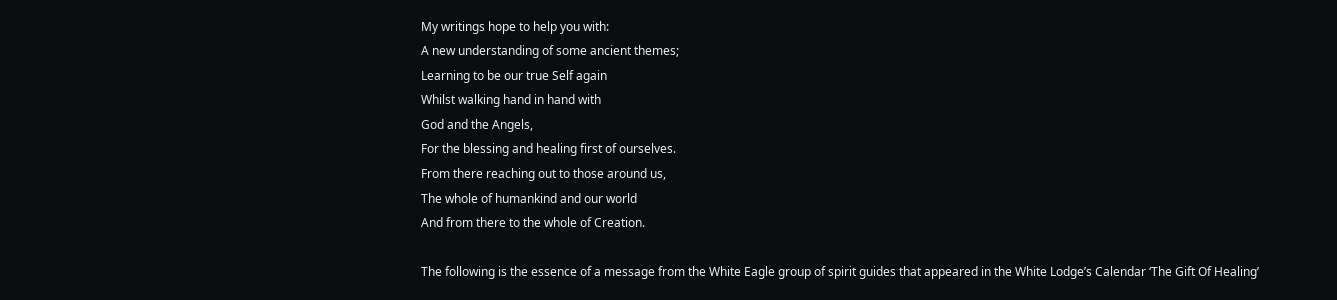My writings hope to help you with:
A new understanding of some ancient themes;
Learning to be our true Self again
Whilst walking hand in hand with
God and the Angels,
For the blessing and healing first of ourselves.
From there reaching out to those around us,
The whole of humankind and our world
And from there to the whole of Creation.

The following is the essence of a message from the White Eagle group of spirit guides that appeared in the White Lodge’s Calendar ‘The Gift Of Healing’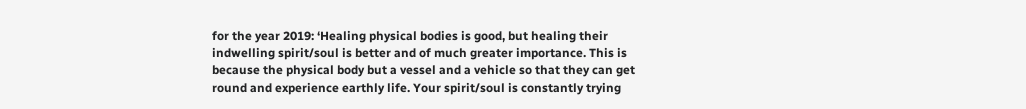for the year 2019: ‘Healing physical bodies is good, but healing their indwelling spirit/soul is better and of much greater importance. This is because the physical body but a vessel and a vehicle so that they can get round and experience earthly life. Your spirit/soul is constantly trying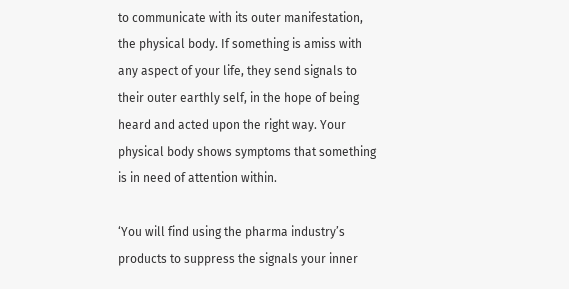to communicate with its outer manifestation, the physical body. If something is amiss with any aspect of your life, they send signals to their outer earthly self, in the hope of being heard and acted upon the right way. Your physical body shows symptoms that something is in need of attention within.

‘You will find using the pharma industry’s products to suppress the signals your inner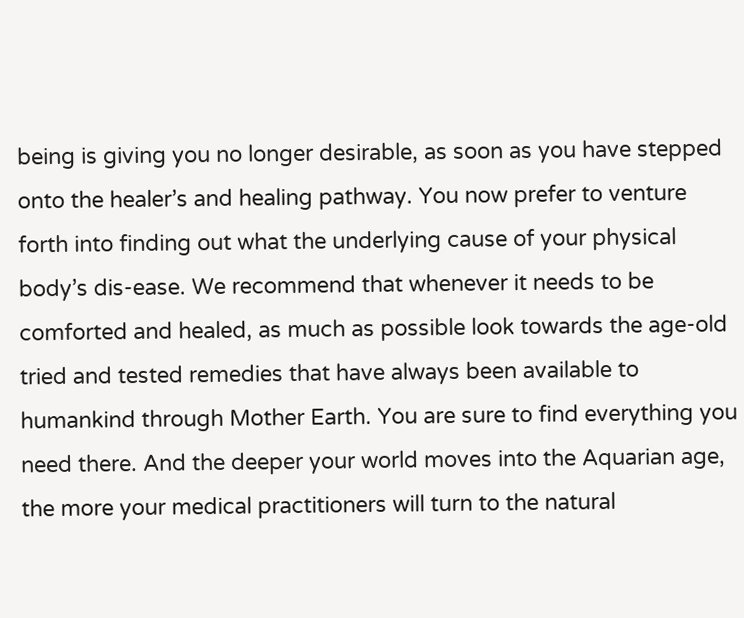being is giving you no longer desirable, as soon as you have stepped onto the healer’s and healing pathway. You now prefer to venture forth into finding out what the underlying cause of your physical body’s dis-ease. We recommend that whenever it needs to be comforted and healed, as much as possible look towards the age-old tried and tested remedies that have always been available to humankind through Mother Earth. You are sure to find everything you need there. And the deeper your world moves into the Aquarian age, the more your medical practitioners will turn to the natural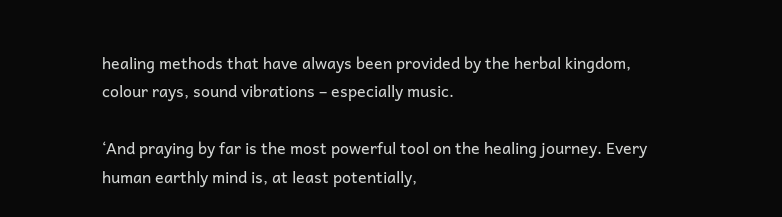healing methods that have always been provided by the herbal kingdom, colour rays, sound vibrations – especially music.

‘And praying by far is the most powerful tool on the healing journey. Every human earthly mind is, at least potentially,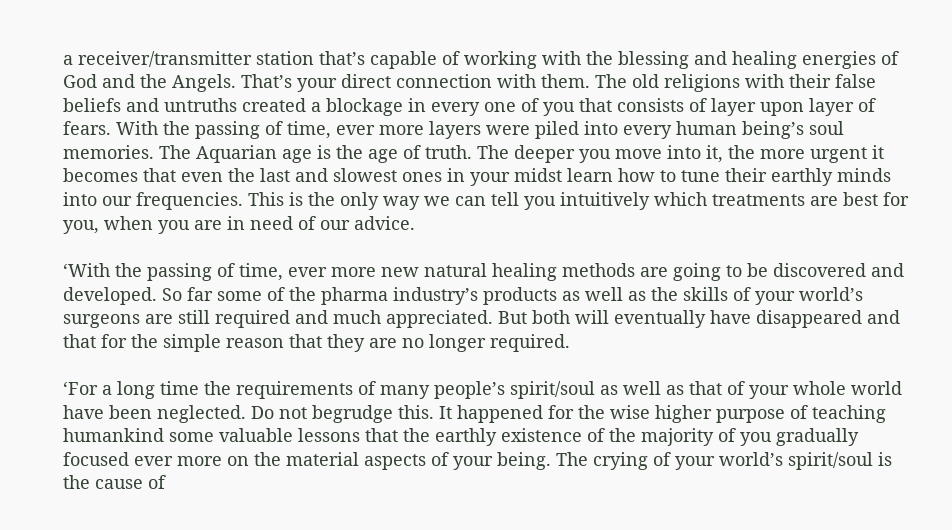a receiver/transmitter station that’s capable of working with the blessing and healing energies of God and the Angels. That’s your direct connection with them. The old religions with their false beliefs and untruths created a blockage in every one of you that consists of layer upon layer of fears. With the passing of time, ever more layers were piled into every human being’s soul memories. The Aquarian age is the age of truth. The deeper you move into it, the more urgent it becomes that even the last and slowest ones in your midst learn how to tune their earthly minds into our frequencies. This is the only way we can tell you intuitively which treatments are best for you, when you are in need of our advice.

‘With the passing of time, ever more new natural healing methods are going to be discovered and developed. So far some of the pharma industry’s products as well as the skills of your world’s surgeons are still required and much appreciated. But both will eventually have disappeared and that for the simple reason that they are no longer required.

‘For a long time the requirements of many people’s spirit/soul as well as that of your whole world have been neglected. Do not begrudge this. It happened for the wise higher purpose of teaching humankind some valuable lessons that the earthly existence of the majority of you gradually focused ever more on the material aspects of your being. The crying of your world’s spirit/soul is the cause of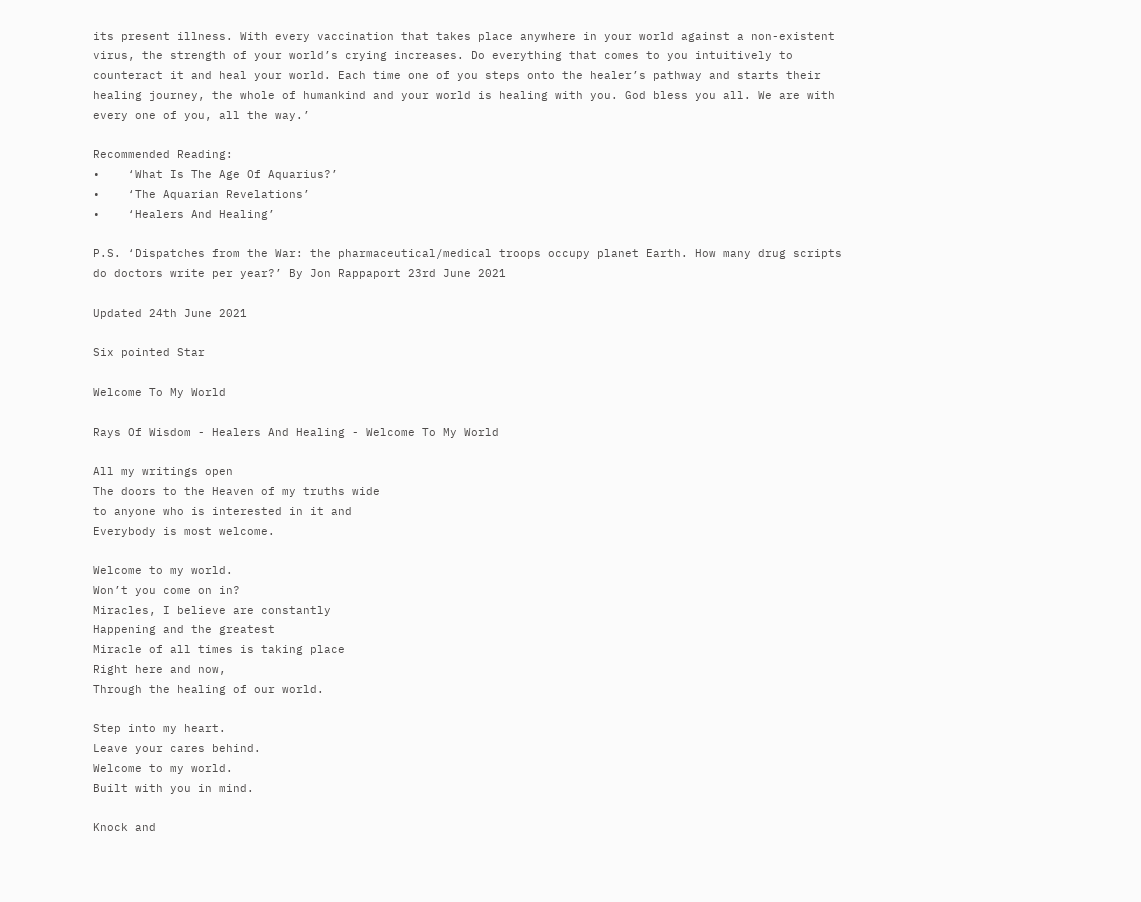its present illness. With every vaccination that takes place anywhere in your world against a non-existent virus, the strength of your world’s crying increases. Do everything that comes to you intuitively to counteract it and heal your world. Each time one of you steps onto the healer’s pathway and starts their healing journey, the whole of humankind and your world is healing with you. God bless you all. We are with every one of you, all the way.’

Recommended Reading:
•    ‘What Is The Age Of Aquarius?’
•    ‘The Aquarian Revelations’
•    ‘Healers And Healing’

P.S. ‘Dispatches from the War: the pharmaceutical/medical troops occupy planet Earth. How many drug scripts do doctors write per year?’ By Jon Rappaport 23rd June 2021

Updated 24th June 2021

Six pointed Star

Welcome To My World

Rays Of Wisdom - Healers And Healing - Welcome To My World

All my writings open
The doors to the Heaven of my truths wide
to anyone who is interested in it and
Everybody is most welcome.

Welcome to my world.
Won’t you come on in?
Miracles, I believe are constantly
Happening and the greatest
Miracle of all times is taking place
Right here and now,
Through the healing of our world.

Step into my heart.
Leave your cares behind.
Welcome to my world.
Built with you in mind.

Knock and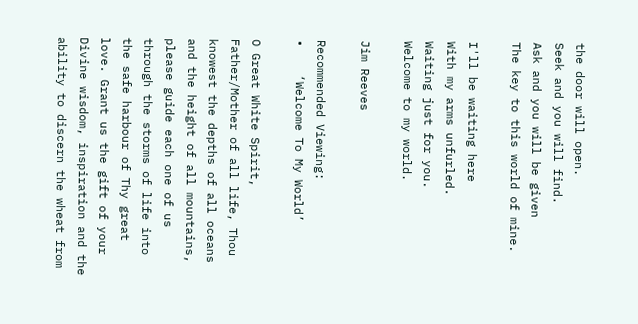the door will open.
Seek and you will find.
Ask and you will be given
The key to this world of mine.

I'll be waiting here
With my arms unfurled.
Waiting just for you.
Welcome to my world.

Jim Reeves

Recommended Viewing:
•    ‘Welcome To My World’

O Great White Spirit, Father/Mother of all life, Thou knowest the depths of all oceans and the height of all mountains, please guide each one of us through the storms of life into the safe harbour of Thy great love. Grant us the gift of your Divine wisdom, inspiration and the ability to discern the wheat from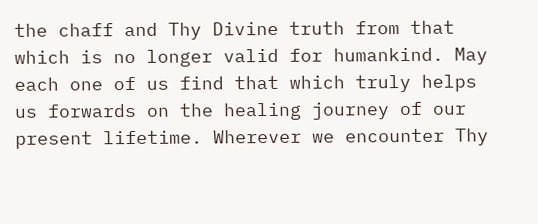the chaff and Thy Divine truth from that which is no longer valid for humankind. May each one of us find that which truly helps us forwards on the healing journey of our present lifetime. Wherever we encounter Thy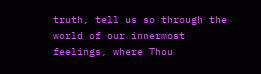truth, tell us so through the world of our innermost feelings, where Thou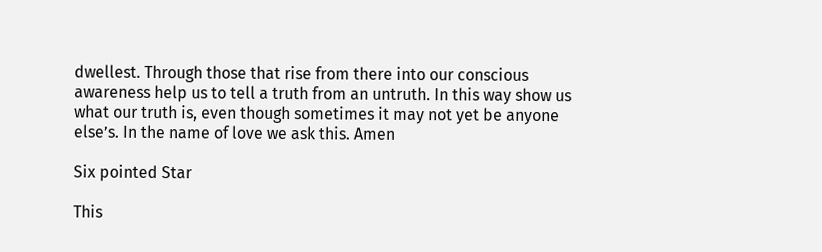dwellest. Through those that rise from there into our conscious awareness help us to tell a truth from an untruth. In this way show us what our truth is, even though sometimes it may not yet be anyone else’s. In the name of love we ask this. Amen

Six pointed Star

This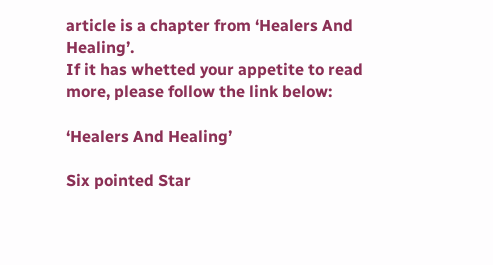article is a chapter from ‘Healers And Healing’.
If it has whetted your appetite to read more, please follow the link below:

‘Healers And Healing’

Six pointed Star